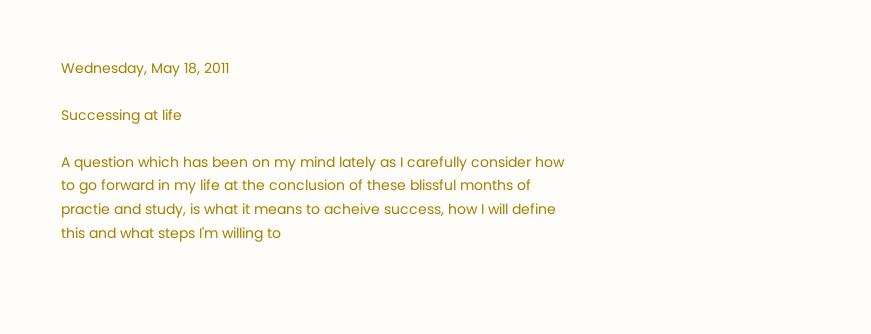Wednesday, May 18, 2011

Successing at life

A question which has been on my mind lately as I carefully consider how to go forward in my life at the conclusion of these blissful months of practie and study, is what it means to acheive success, how I will define this and what steps I'm willing to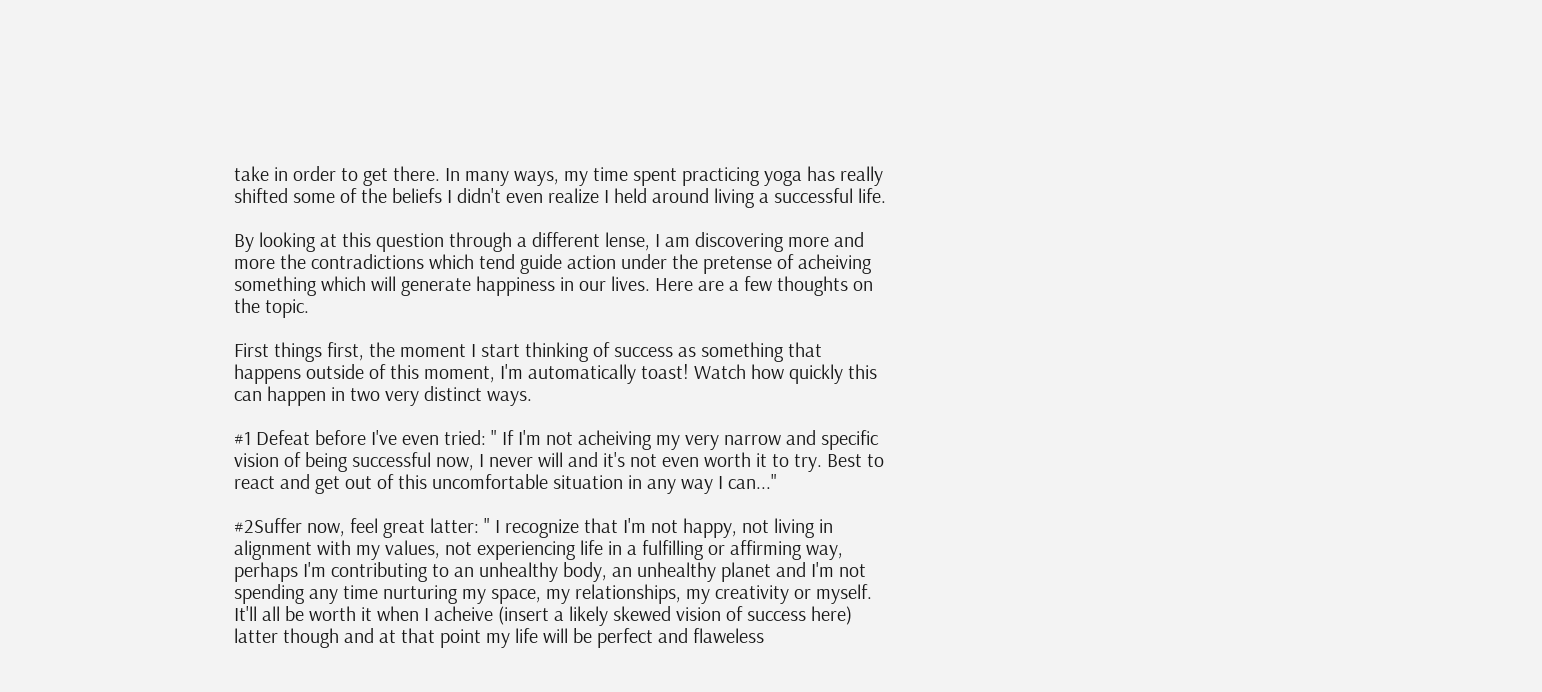take in order to get there. In many ways, my time spent practicing yoga has really shifted some of the beliefs I didn't even realize I held around living a successful life.

By looking at this question through a different lense, I am discovering more and more the contradictions which tend guide action under the pretense of acheiving something which will generate happiness in our lives. Here are a few thoughts on the topic.

First things first, the moment I start thinking of success as something that happens outside of this moment, I'm automatically toast! Watch how quickly this can happen in two very distinct ways.

#1 Defeat before I've even tried: " If I'm not acheiving my very narrow and specific vision of being successful now, I never will and it's not even worth it to try. Best to react and get out of this uncomfortable situation in any way I can..."

#2Suffer now, feel great latter: " I recognize that I'm not happy, not living in alignment with my values, not experiencing life in a fulfilling or affirming way, perhaps I'm contributing to an unhealthy body, an unhealthy planet and I'm not spending any time nurturing my space, my relationships, my creativity or myself. It'll all be worth it when I acheive (insert a likely skewed vision of success here) latter though and at that point my life will be perfect and flaweless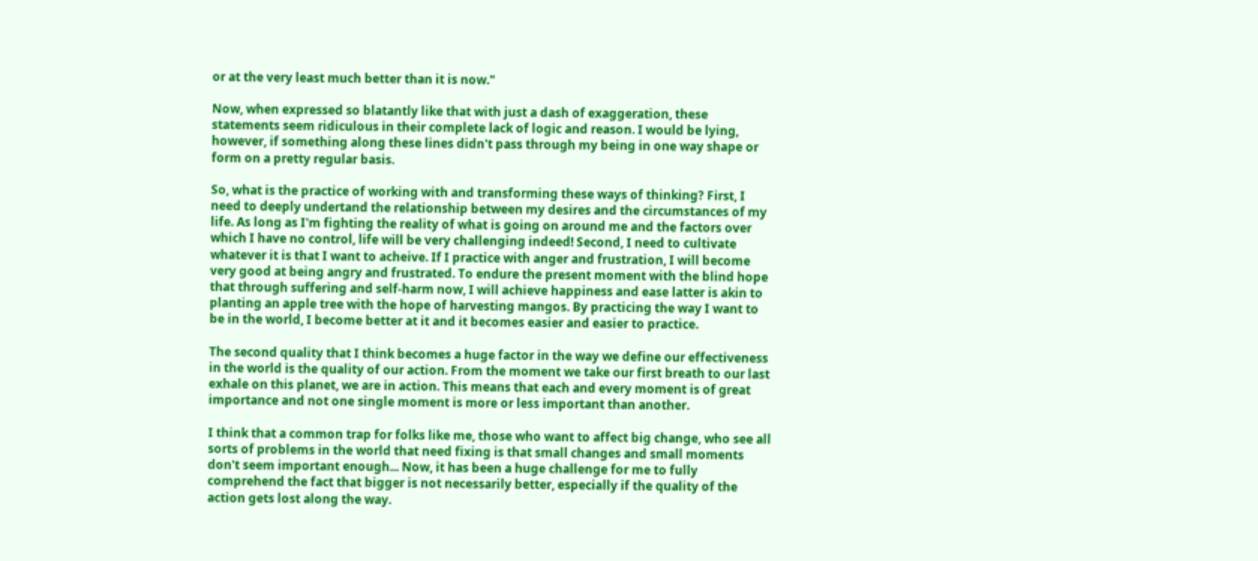or at the very least much better than it is now."

Now, when expressed so blatantly like that with just a dash of exaggeration, these statements seem ridiculous in their complete lack of logic and reason. I would be lying, however, if something along these lines didn't pass through my being in one way shape or form on a pretty regular basis.

So, what is the practice of working with and transforming these ways of thinking? First, I need to deeply undertand the relationship between my desires and the circumstances of my life. As long as I'm fighting the reality of what is going on around me and the factors over which I have no control, life will be very challenging indeed! Second, I need to cultivate whatever it is that I want to acheive. If I practice with anger and frustration, I will become very good at being angry and frustrated. To endure the present moment with the blind hope that through suffering and self-harm now, I will achieve happiness and ease latter is akin to planting an apple tree with the hope of harvesting mangos. By practicing the way I want to be in the world, I become better at it and it becomes easier and easier to practice.

The second quality that I think becomes a huge factor in the way we define our effectiveness in the world is the quality of our action. From the moment we take our first breath to our last exhale on this planet, we are in action. This means that each and every moment is of great importance and not one single moment is more or less important than another.

I think that a common trap for folks like me, those who want to affect big change, who see all sorts of problems in the world that need fixing is that small changes and small moments don't seem important enough... Now, it has been a huge challenge for me to fully comprehend the fact that bigger is not necessarily better, especially if the quality of the action gets lost along the way.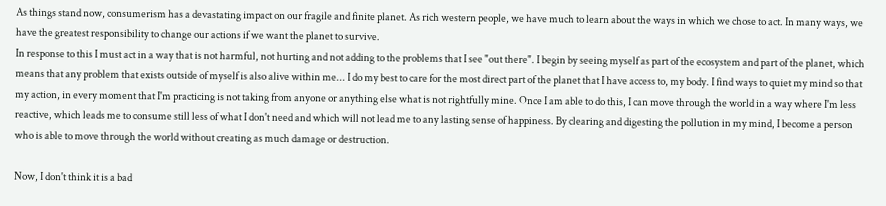As things stand now, consumerism has a devastating impact on our fragile and finite planet. As rich western people, we have much to learn about the ways in which we chose to act. In many ways, we have the greatest responsibility to change our actions if we want the planet to survive.
In response to this I must act in a way that is not harmful, not hurting and not adding to the problems that I see "out there". I begin by seeing myself as part of the ecosystem and part of the planet, which means that any problem that exists outside of myself is also alive within me... I do my best to care for the most direct part of the planet that I have access to, my body. I find ways to quiet my mind so that my action, in every moment that I'm practicing is not taking from anyone or anything else what is not rightfully mine. Once I am able to do this, I can move through the world in a way where I'm less reactive, which leads me to consume still less of what I don't need and which will not lead me to any lasting sense of happiness. By clearing and digesting the pollution in my mind, I become a person who is able to move through the world without creating as much damage or destruction.

Now, I don't think it is a bad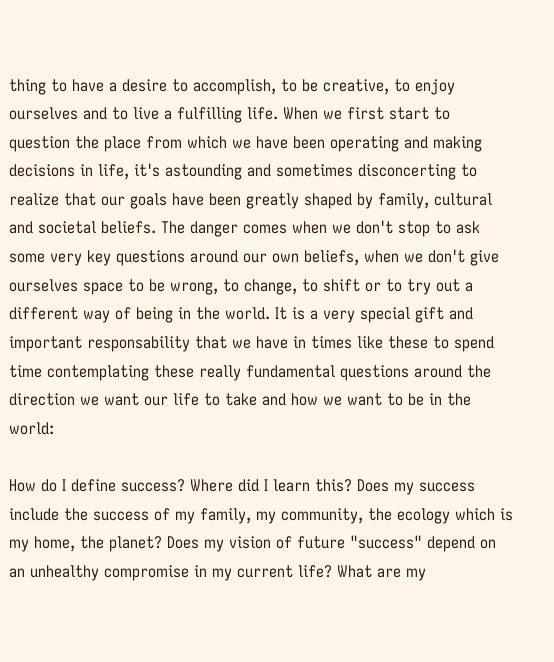thing to have a desire to accomplish, to be creative, to enjoy ourselves and to live a fulfilling life. When we first start to question the place from which we have been operating and making decisions in life, it's astounding and sometimes disconcerting to realize that our goals have been greatly shaped by family, cultural and societal beliefs. The danger comes when we don't stop to ask some very key questions around our own beliefs, when we don't give ourselves space to be wrong, to change, to shift or to try out a different way of being in the world. It is a very special gift and important responsability that we have in times like these to spend time contemplating these really fundamental questions around the direction we want our life to take and how we want to be in the world:

How do I define success? Where did I learn this? Does my success include the success of my family, my community, the ecology which is my home, the planet? Does my vision of future "success" depend on an unhealthy compromise in my current life? What are my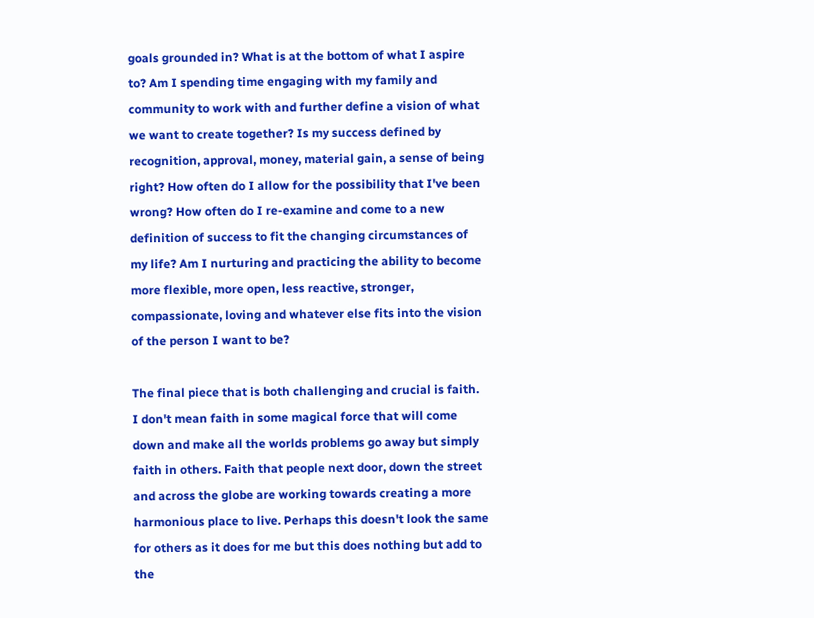goals grounded in? What is at the bottom of what I aspire to? Am I spending time engaging with my family and community to work with and further define a vision of what we want to create together? Is my success defined by recognition, approval, money, material gain, a sense of being right? How often do I allow for the possibility that I've been wrong? How often do I re-examine and come to a new definition of success to fit the changing circumstances of my life? Am I nurturing and practicing the ability to become more flexible, more open, less reactive, stronger, compassionate, loving and whatever else fits into the vision of the person I want to be?

The final piece that is both challenging and crucial is faith. I don't mean faith in some magical force that will come down and make all the worlds problems go away but simply faith in others. Faith that people next door, down the street and across the globe are working towards creating a more harmonious place to live. Perhaps this doesn't look the same for others as it does for me but this does nothing but add to the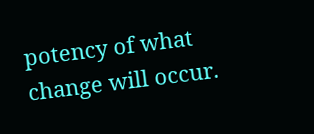potency of what change will occur.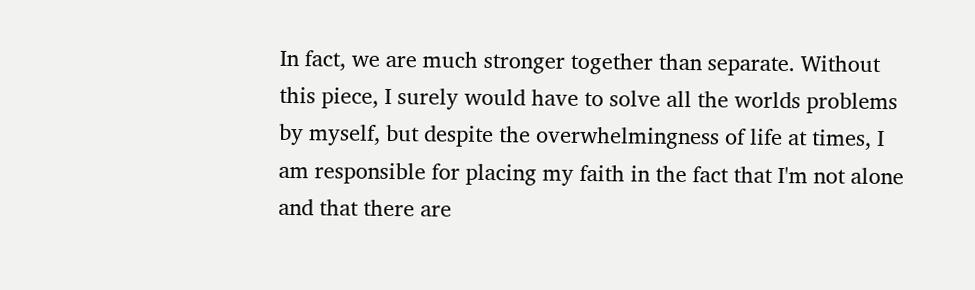In fact, we are much stronger together than separate. Without this piece, I surely would have to solve all the worlds problems by myself, but despite the overwhelmingness of life at times, I am responsible for placing my faith in the fact that I'm not alone and that there are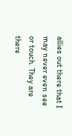allies out there that I may never even see or touch. They are there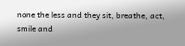none the less and they sit, breathe, act, smile and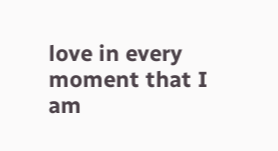love in every moment that I am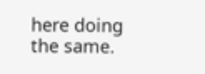here doing the same.